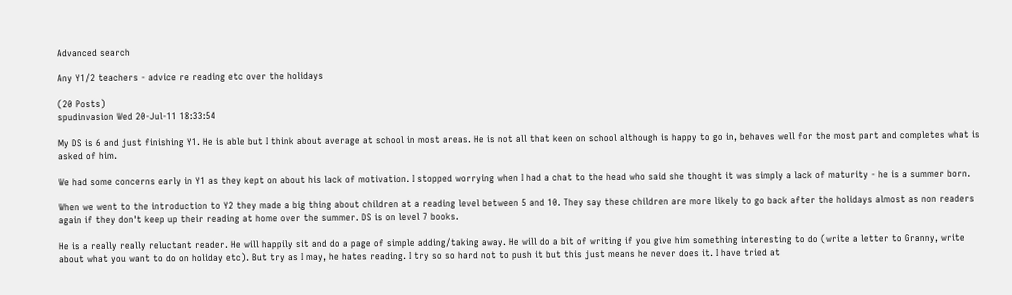Advanced search

Any Y1/2 teachers - advice re reading etc over the holidays

(20 Posts)
spudinvasion Wed 20-Jul-11 18:33:54

My DS is 6 and just finishing Y1. He is able but I think about average at school in most areas. He is not all that keen on school although is happy to go in, behaves well for the most part and completes what is asked of him.

We had some concerns early in Y1 as they kept on about his lack of motivation. I stopped worrying when I had a chat to the head who said she thought it was simply a lack of maturity - he is a summer born.

When we went to the introduction to Y2 they made a big thing about children at a reading level between 5 and 10. They say these children are more likely to go back after the holidays almost as non readers again if they don't keep up their reading at home over the summer. DS is on level 7 books.

He is a really really reluctant reader. He will happily sit and do a page of simple adding/taking away. He will do a bit of writing if you give him something interesting to do (write a letter to Granny, write about what you want to do on holiday etc). But try as I may, he hates reading. I try so so hard not to push it but this just means he never does it. I have tried at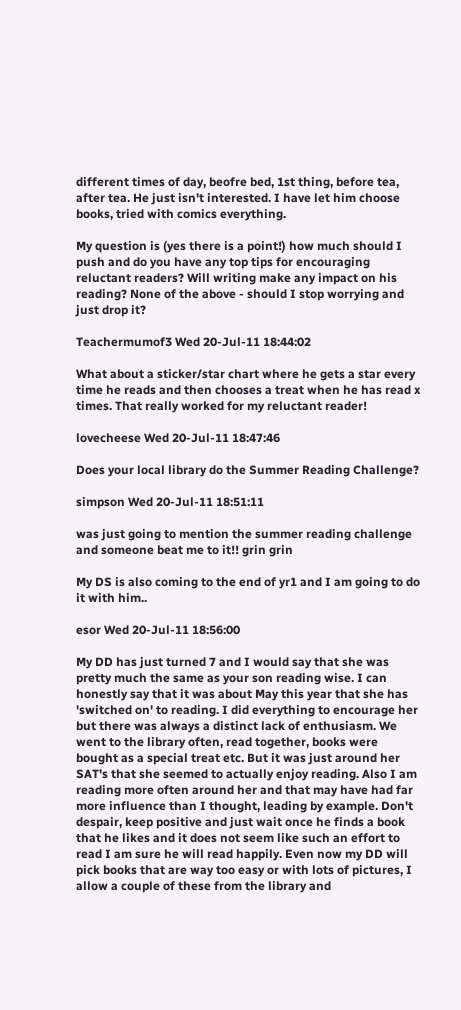different times of day, beofre bed, 1st thing, before tea, after tea. He just isn't interested. I have let him choose books, tried with comics everything.

My question is (yes there is a point!) how much should I push and do you have any top tips for encouraging reluctant readers? Will writing make any impact on his reading? None of the above - should I stop worrying and just drop it?

Teachermumof3 Wed 20-Jul-11 18:44:02

What about a sticker/star chart where he gets a star every time he reads and then chooses a treat when he has read x times. That really worked for my reluctant reader!

lovecheese Wed 20-Jul-11 18:47:46

Does your local library do the Summer Reading Challenge?

simpson Wed 20-Jul-11 18:51:11

was just going to mention the summer reading challenge and someone beat me to it!! grin grin

My DS is also coming to the end of yr1 and I am going to do it with him..

esor Wed 20-Jul-11 18:56:00

My DD has just turned 7 and I would say that she was pretty much the same as your son reading wise. I can honestly say that it was about May this year that she has 'switched on' to reading. I did everything to encourage her but there was always a distinct lack of enthusiasm. We went to the library often, read together, books were bought as a special treat etc. But it was just around her SAT's that she seemed to actually enjoy reading. Also I am reading more often around her and that may have had far more influence than I thought, leading by example. Don't despair, keep positive and just wait once he finds a book that he likes and it does not seem like such an effort to read I am sure he will read happily. Even now my DD will pick books that are way too easy or with lots of pictures, I allow a couple of these from the library and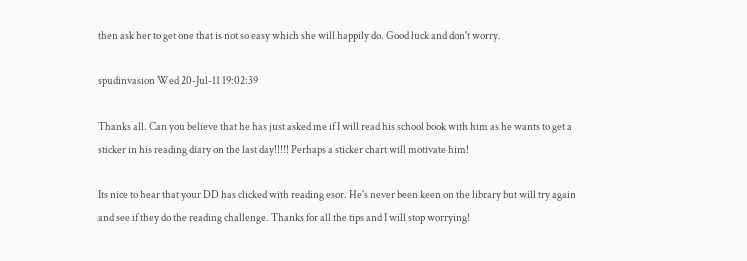then ask her to get one that is not so easy which she will happily do. Good luck and don't worry.

spudinvasion Wed 20-Jul-11 19:02:39

Thanks all. Can you believe that he has just asked me if I will read his school book with him as he wants to get a sticker in his reading diary on the last day!!!!! Perhaps a sticker chart will motivate him!

Its nice to hear that your DD has clicked with reading esor. He's never been keen on the library but will try again and see if they do the reading challenge. Thanks for all the tips and I will stop worrying!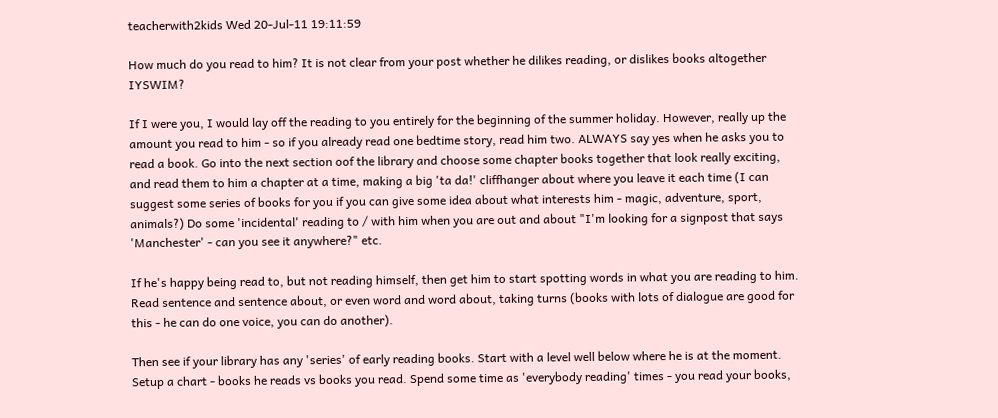teacherwith2kids Wed 20-Jul-11 19:11:59

How much do you read to him? It is not clear from your post whether he dilikes reading, or dislikes books altogether IYSWIM?

If I were you, I would lay off the reading to you entirely for the beginning of the summer holiday. However, really up the amount you read to him - so if you already read one bedtime story, read him two. ALWAYS say yes when he asks you to read a book. Go into the next section oof the library and choose some chapter books together that look really exciting, and read them to him a chapter at a time, making a big 'ta da!' cliffhanger about where you leave it each time (I can suggest some series of books for you if you can give some idea about what interests him - magic, adventure, sport, animals?) Do some 'incidental' reading to / with him when you are out and about "I'm looking for a signpost that says 'Manchester' - can you see it anywhere?" etc.

If he's happy being read to, but not reading himself, then get him to start spotting words in what you are reading to him. Read sentence and sentence about, or even word and word about, taking turns (books with lots of dialogue are good for this - he can do one voice, you can do another).

Then see if your library has any 'series' of early reading books. Start with a level well below where he is at the moment. Setup a chart - books he reads vs books you read. Spend some time as 'everybody reading' times - you read your books,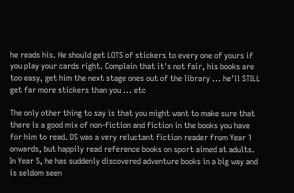he reads his. He should get LOTS of stickers to every one of yours if you play your cards right. Complain that it's not fair, his books are too easy, get him the next stage ones out of the library ... he'll STILL get far more stickers than you ... etc

The only other thing to say is that you might want to make sure that there is a good mix of non-fiction and fiction in the books you have for him to read. DS was a very reluctant fiction reader from Year 1 onwards, but happily read reference books on sport aimed at adults. In Year 5, he has suddenly discovered adventure books in a big way and is seldom seen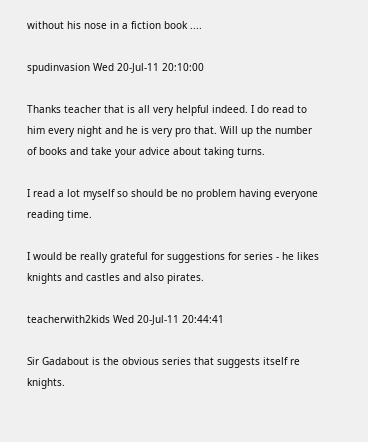without his nose in a fiction book ....

spudinvasion Wed 20-Jul-11 20:10:00

Thanks teacher that is all very helpful indeed. I do read to him every night and he is very pro that. Will up the number of books and take your advice about taking turns.

I read a lot myself so should be no problem having everyone reading time.

I would be really grateful for suggestions for series - he likes knights and castles and also pirates.

teacherwith2kids Wed 20-Jul-11 20:44:41

Sir Gadabout is the obvious series that suggests itself re knights.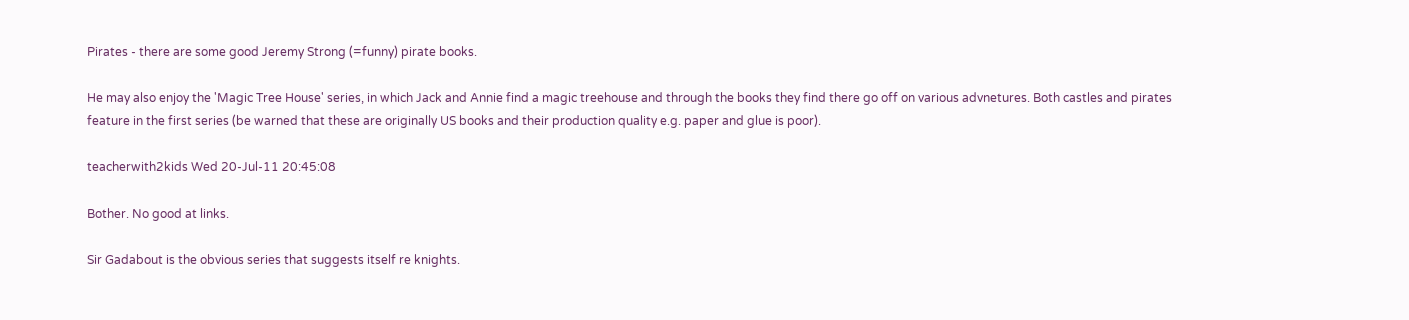Pirates - there are some good Jeremy Strong (=funny) pirate books.

He may also enjoy the 'Magic Tree House' series, in which Jack and Annie find a magic treehouse and through the books they find there go off on various advnetures. Both castles and pirates feature in the first series (be warned that these are originally US books and their production quality e.g. paper and glue is poor).

teacherwith2kids Wed 20-Jul-11 20:45:08

Bother. No good at links.

Sir Gadabout is the obvious series that suggests itself re knights.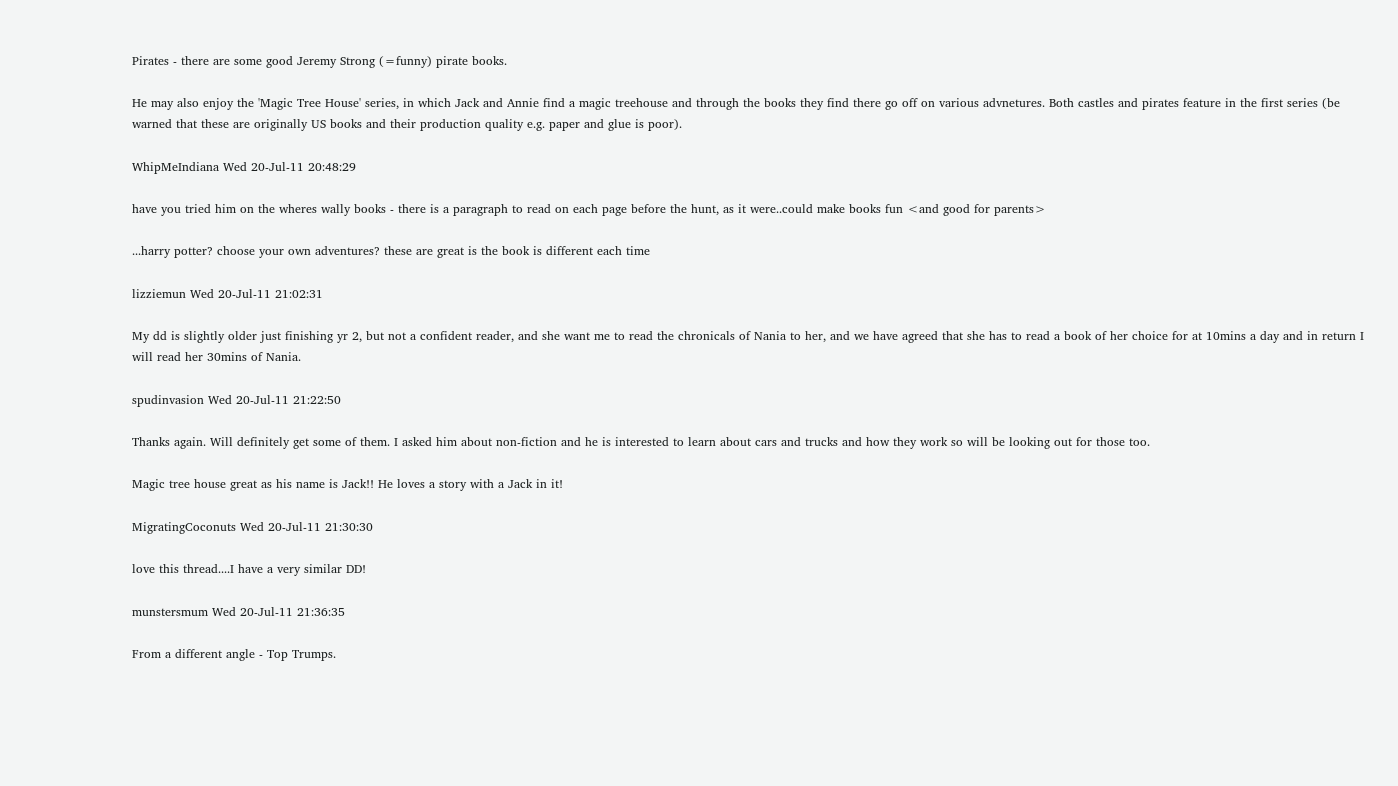Pirates - there are some good Jeremy Strong (=funny) pirate books.

He may also enjoy the 'Magic Tree House' series, in which Jack and Annie find a magic treehouse and through the books they find there go off on various advnetures. Both castles and pirates feature in the first series (be warned that these are originally US books and their production quality e.g. paper and glue is poor).

WhipMeIndiana Wed 20-Jul-11 20:48:29

have you tried him on the wheres wally books - there is a paragraph to read on each page before the hunt, as it were..could make books fun <and good for parents>

...harry potter? choose your own adventures? these are great is the book is different each time

lizziemun Wed 20-Jul-11 21:02:31

My dd is slightly older just finishing yr 2, but not a confident reader, and she want me to read the chronicals of Nania to her, and we have agreed that she has to read a book of her choice for at 10mins a day and in return I will read her 30mins of Nania.

spudinvasion Wed 20-Jul-11 21:22:50

Thanks again. Will definitely get some of them. I asked him about non-fiction and he is interested to learn about cars and trucks and how they work so will be looking out for those too.

Magic tree house great as his name is Jack!! He loves a story with a Jack in it!

MigratingCoconuts Wed 20-Jul-11 21:30:30

love this thread....I have a very similar DD!

munstersmum Wed 20-Jul-11 21:36:35

From a different angle - Top Trumps.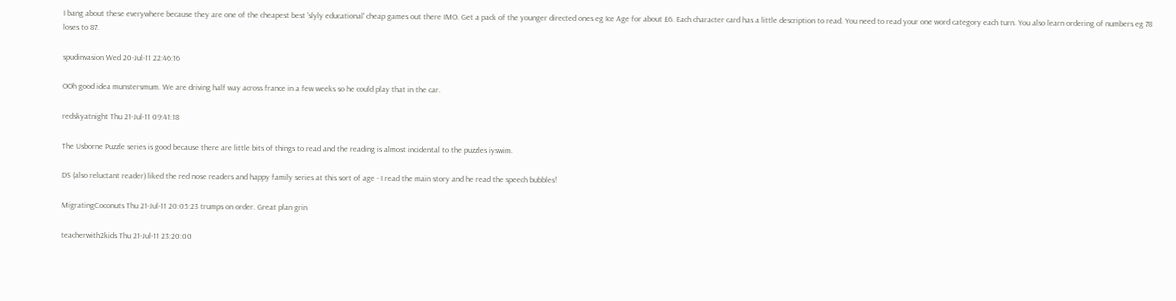I bang about these everywhere because they are one of the cheapest best 'slyly educational' cheap games out there IMO. Get a pack of the younger directed ones eg Ice Age for about £6. Each character card has a little description to read. You need to read your one word category each turn. You also learn ordering of numbers eg 78 loses to 87.

spudinvasion Wed 20-Jul-11 22:46:16

OOh good idea munstersmum. We are driving half way across france in a few weeks so he could play that in the car.

redskyatnight Thu 21-Jul-11 09:41:18

The Usborne Puzzle series is good because there are little bits of things to read and the reading is almost incidental to the puzzles iyswim.

DS (also reluctant reader) liked the red nose readers and happy family series at this sort of age - I read the main story and he read the speech bubbles!

MigratingCoconuts Thu 21-Jul-11 20:05:23 trumps on order. Great plan grin

teacherwith2kids Thu 21-Jul-11 23:20:00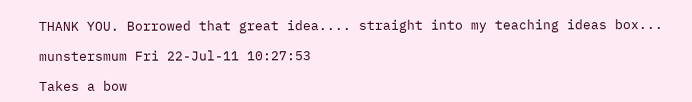THANK YOU. Borrowed that great idea.... straight into my teaching ideas box...

munstersmum Fri 22-Jul-11 10:27:53

Takes a bow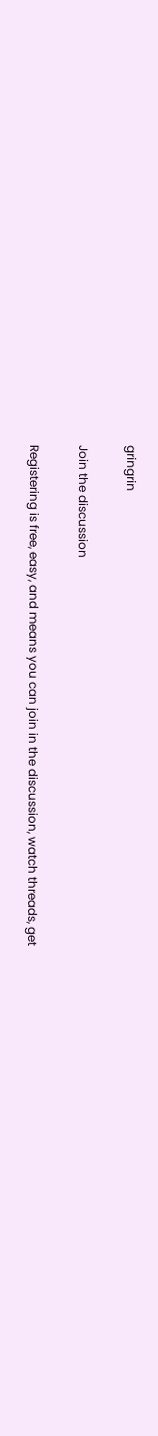gringrin

Join the discussion

Registering is free, easy, and means you can join in the discussion, watch threads, get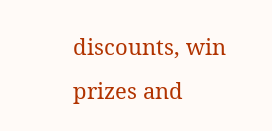discounts, win prizes and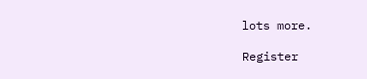lots more.

Register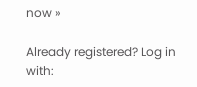now »

Already registered? Log in with: